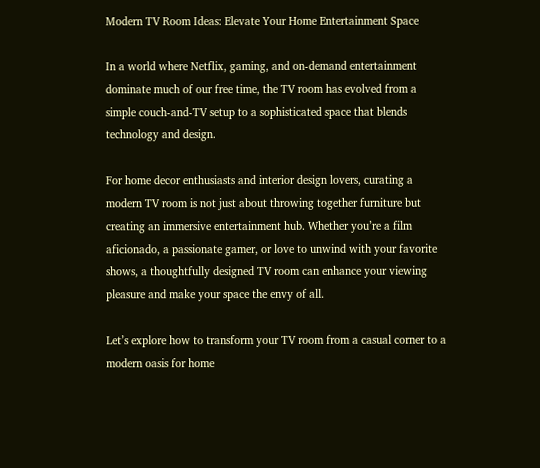Modern TV Room Ideas: Elevate Your Home Entertainment Space

In a world where Netflix, gaming, and on-demand entertainment dominate much of our free time, the TV room has evolved from a simple couch-and-TV setup to a sophisticated space that blends technology and design.

For home decor enthusiasts and interior design lovers, curating a modern TV room is not just about throwing together furniture but creating an immersive entertainment hub. Whether you’re a film aficionado, a passionate gamer, or love to unwind with your favorite shows, a thoughtfully designed TV room can enhance your viewing pleasure and make your space the envy of all.

Let’s explore how to transform your TV room from a casual corner to a modern oasis for home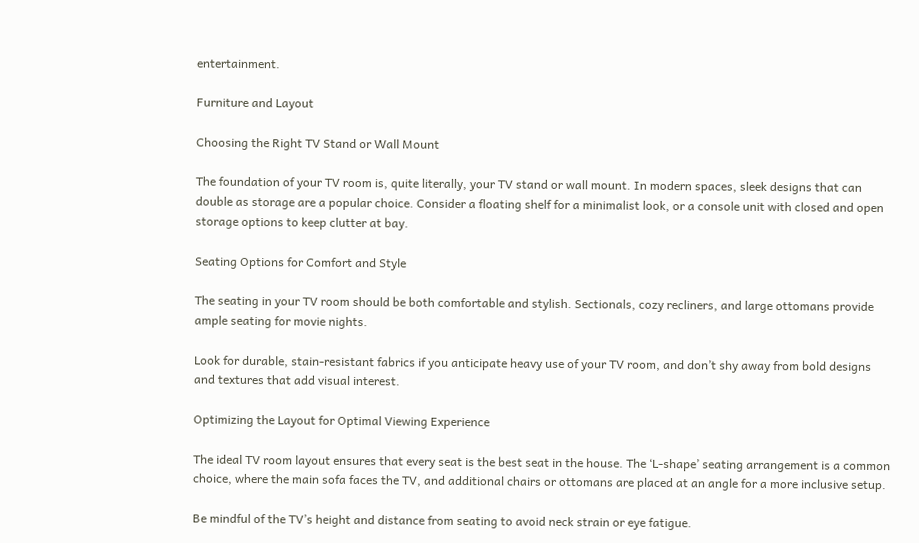entertainment.

Furniture and Layout

Choosing the Right TV Stand or Wall Mount

The foundation of your TV room is, quite literally, your TV stand or wall mount. In modern spaces, sleek designs that can double as storage are a popular choice. Consider a floating shelf for a minimalist look, or a console unit with closed and open storage options to keep clutter at bay.

Seating Options for Comfort and Style

The seating in your TV room should be both comfortable and stylish. Sectionals, cozy recliners, and large ottomans provide ample seating for movie nights.

Look for durable, stain-resistant fabrics if you anticipate heavy use of your TV room, and don’t shy away from bold designs and textures that add visual interest.

Optimizing the Layout for Optimal Viewing Experience

The ideal TV room layout ensures that every seat is the best seat in the house. The ‘L-shape’ seating arrangement is a common choice, where the main sofa faces the TV, and additional chairs or ottomans are placed at an angle for a more inclusive setup.

Be mindful of the TV’s height and distance from seating to avoid neck strain or eye fatigue.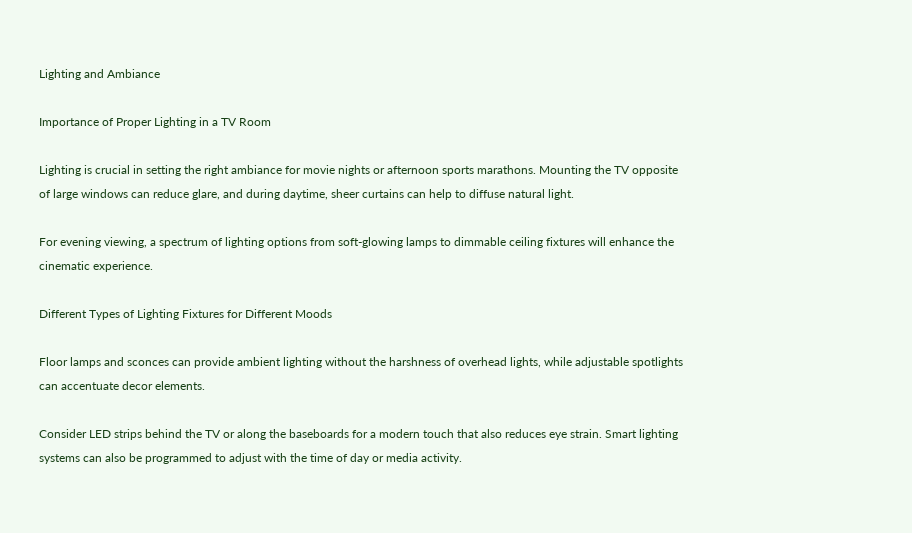Lighting and Ambiance

Importance of Proper Lighting in a TV Room

Lighting is crucial in setting the right ambiance for movie nights or afternoon sports marathons. Mounting the TV opposite of large windows can reduce glare, and during daytime, sheer curtains can help to diffuse natural light.

For evening viewing, a spectrum of lighting options from soft-glowing lamps to dimmable ceiling fixtures will enhance the cinematic experience.

Different Types of Lighting Fixtures for Different Moods

Floor lamps and sconces can provide ambient lighting without the harshness of overhead lights, while adjustable spotlights can accentuate decor elements.

Consider LED strips behind the TV or along the baseboards for a modern touch that also reduces eye strain. Smart lighting systems can also be programmed to adjust with the time of day or media activity.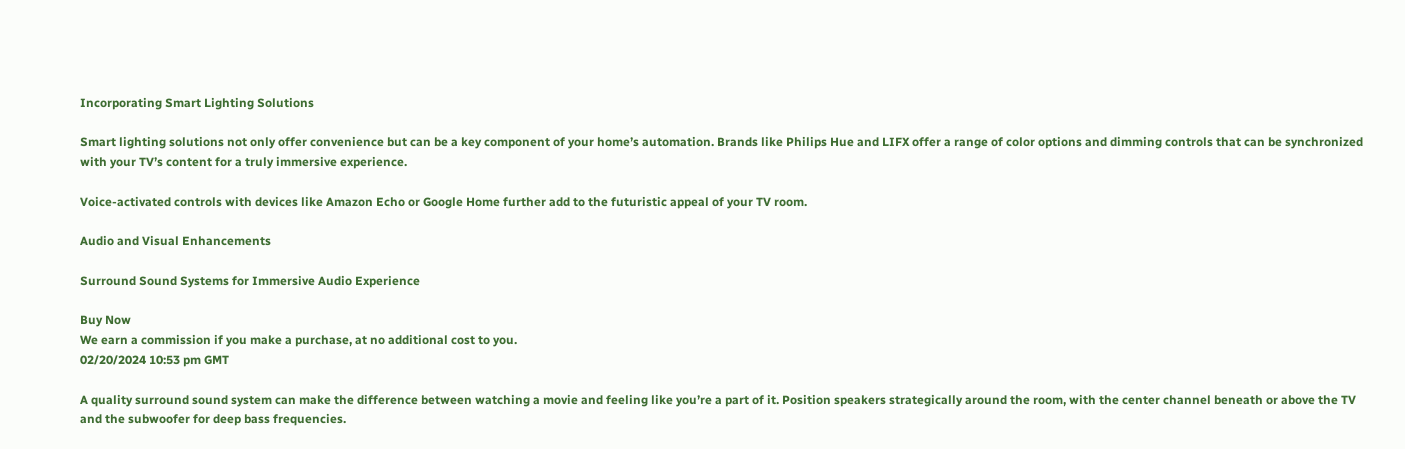Incorporating Smart Lighting Solutions

Smart lighting solutions not only offer convenience but can be a key component of your home’s automation. Brands like Philips Hue and LIFX offer a range of color options and dimming controls that can be synchronized with your TV’s content for a truly immersive experience.

Voice-activated controls with devices like Amazon Echo or Google Home further add to the futuristic appeal of your TV room.

Audio and Visual Enhancements

Surround Sound Systems for Immersive Audio Experience

Buy Now
We earn a commission if you make a purchase, at no additional cost to you.
02/20/2024 10:53 pm GMT

A quality surround sound system can make the difference between watching a movie and feeling like you’re a part of it. Position speakers strategically around the room, with the center channel beneath or above the TV and the subwoofer for deep bass frequencies.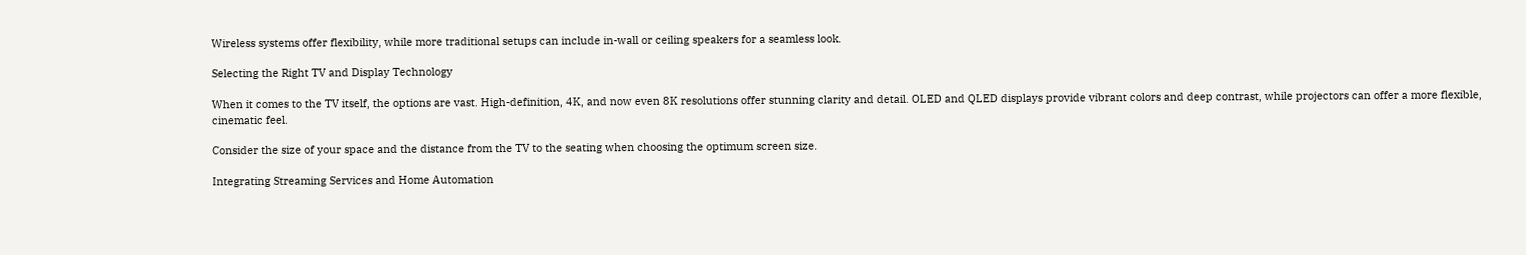Wireless systems offer flexibility, while more traditional setups can include in-wall or ceiling speakers for a seamless look.

Selecting the Right TV and Display Technology

When it comes to the TV itself, the options are vast. High-definition, 4K, and now even 8K resolutions offer stunning clarity and detail. OLED and QLED displays provide vibrant colors and deep contrast, while projectors can offer a more flexible, cinematic feel.

Consider the size of your space and the distance from the TV to the seating when choosing the optimum screen size.

Integrating Streaming Services and Home Automation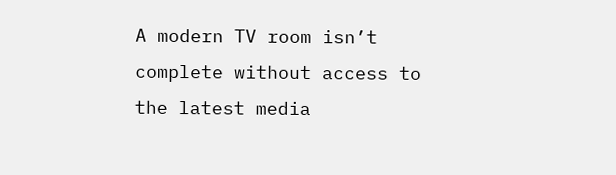A modern TV room isn’t complete without access to the latest media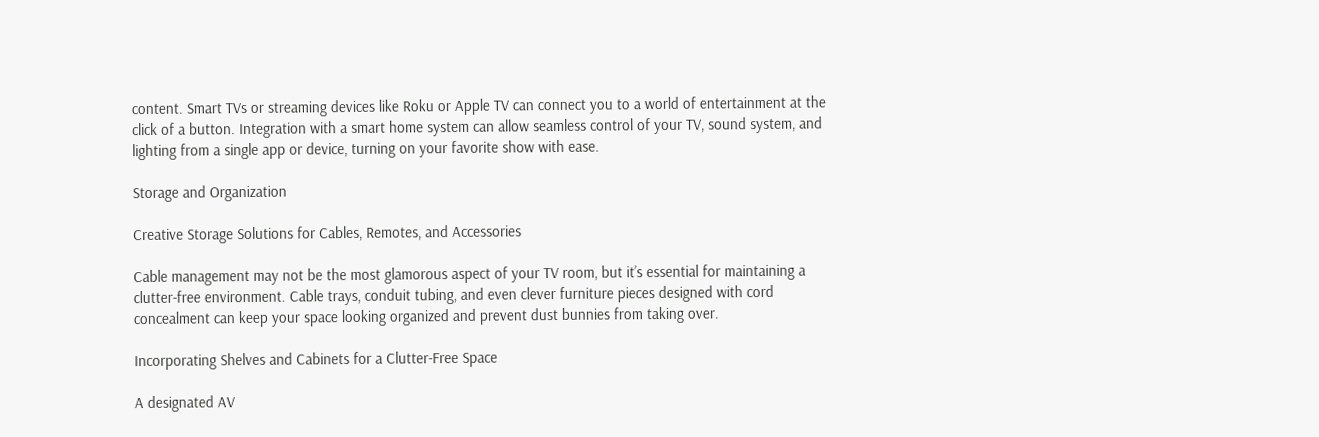content. Smart TVs or streaming devices like Roku or Apple TV can connect you to a world of entertainment at the click of a button. Integration with a smart home system can allow seamless control of your TV, sound system, and lighting from a single app or device, turning on your favorite show with ease.

Storage and Organization

Creative Storage Solutions for Cables, Remotes, and Accessories

Cable management may not be the most glamorous aspect of your TV room, but it’s essential for maintaining a clutter-free environment. Cable trays, conduit tubing, and even clever furniture pieces designed with cord concealment can keep your space looking organized and prevent dust bunnies from taking over.

Incorporating Shelves and Cabinets for a Clutter-Free Space

A designated AV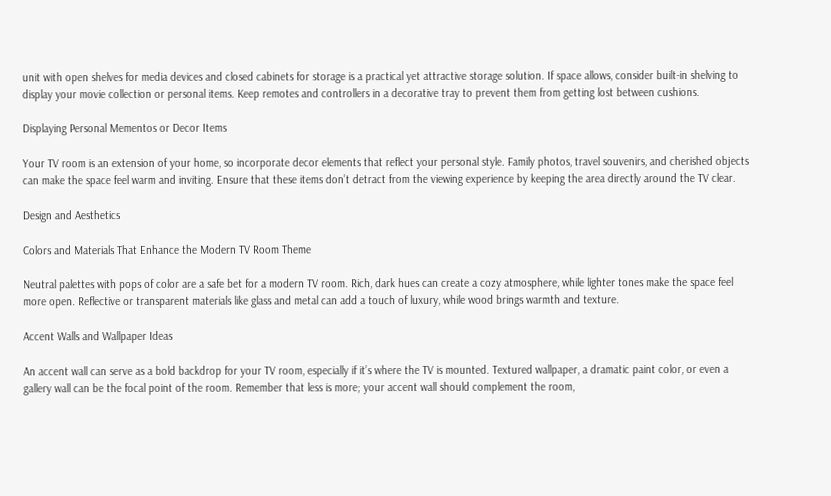unit with open shelves for media devices and closed cabinets for storage is a practical yet attractive storage solution. If space allows, consider built-in shelving to display your movie collection or personal items. Keep remotes and controllers in a decorative tray to prevent them from getting lost between cushions.

Displaying Personal Mementos or Decor Items

Your TV room is an extension of your home, so incorporate decor elements that reflect your personal style. Family photos, travel souvenirs, and cherished objects can make the space feel warm and inviting. Ensure that these items don’t detract from the viewing experience by keeping the area directly around the TV clear.

Design and Aesthetics

Colors and Materials That Enhance the Modern TV Room Theme

Neutral palettes with pops of color are a safe bet for a modern TV room. Rich, dark hues can create a cozy atmosphere, while lighter tones make the space feel more open. Reflective or transparent materials like glass and metal can add a touch of luxury, while wood brings warmth and texture.

Accent Walls and Wallpaper Ideas

An accent wall can serve as a bold backdrop for your TV room, especially if it’s where the TV is mounted. Textured wallpaper, a dramatic paint color, or even a gallery wall can be the focal point of the room. Remember that less is more; your accent wall should complement the room,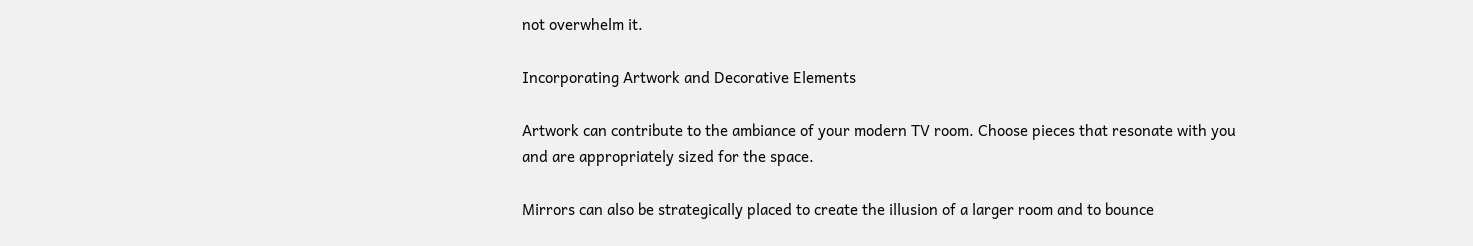not overwhelm it.

Incorporating Artwork and Decorative Elements

Artwork can contribute to the ambiance of your modern TV room. Choose pieces that resonate with you and are appropriately sized for the space.

Mirrors can also be strategically placed to create the illusion of a larger room and to bounce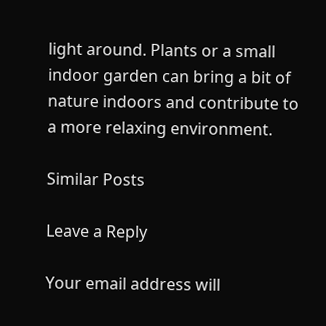light around. Plants or a small indoor garden can bring a bit of nature indoors and contribute to a more relaxing environment.

Similar Posts

Leave a Reply

Your email address will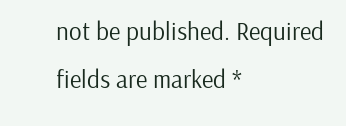not be published. Required fields are marked *